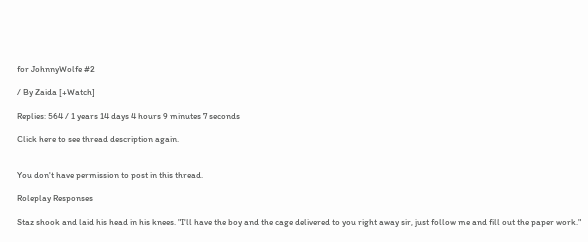for JohnnyWolfe #2

/ By Zaida [+Watch]

Replies: 564 / 1 years 14 days 4 hours 9 minutes 7 seconds

Click here to see thread description again.


You don't have permission to post in this thread.

Roleplay Responses

Staz shook and laid his head in his knees. "I'll have the boy and the cage delivered to you right away sir, just follow me and fill out the paper work."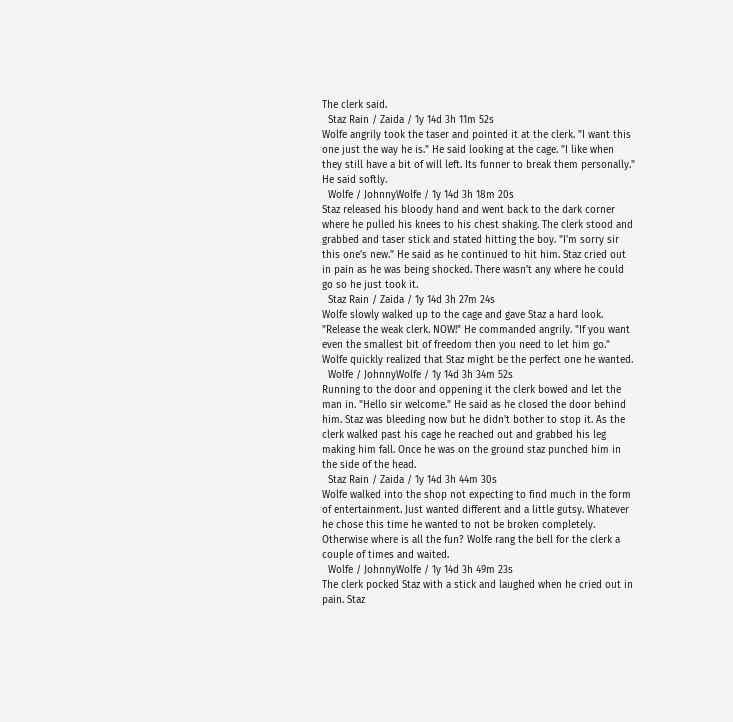The clerk said.
  Staz Rain / Zaida / 1y 14d 3h 11m 52s
Wolfe angrily took the taser and pointed it at the clerk. "I want this one just the way he is." He said looking at the cage. "I like when they still have a bit of will left. Its funner to break them personally." He said softly.
  Wolfe / JohnnyWolfe / 1y 14d 3h 18m 20s
Staz released his bloody hand and went back to the dark corner where he pulled his knees to his chest shaking. The clerk stood and grabbed and taser stick and stated hitting the boy. "I'm sorry sir this one's new." He said as he continued to hit him. Staz cried out in pain as he was being shocked. There wasn't any where he could go so he just took it.
  Staz Rain / Zaida / 1y 14d 3h 27m 24s
Wolfe slowly walked up to the cage and gave Staz a hard look. "Release the weak clerk. NOW!" He commanded angrily. "If you want even the smallest bit of freedom then you need to let him go." Wolfe quickly realized that Staz might be the perfect one he wanted.
  Wolfe / JohnnyWolfe / 1y 14d 3h 34m 52s
Running to the door and oppening it the clerk bowed and let the man in. "Hello sir welcome." He said as he closed the door behind him. Staz was bleeding now but he didn't bother to stop it. As the clerk walked past his cage he reached out and grabbed his leg making him fall. Once he was on the ground staz punched him in the side of the head.
  Staz Rain / Zaida / 1y 14d 3h 44m 30s
Wolfe walked into the shop not expecting to find much in the form of entertainment. Just wanted different and a little gutsy. Whatever he chose this time he wanted to not be broken completely. Otherwise where is all the fun? Wolfe rang the bell for the clerk a couple of times and waited.
  Wolfe / JohnnyWolfe / 1y 14d 3h 49m 23s
The clerk pocked Staz with a stick and laughed when he cried out in pain. Staz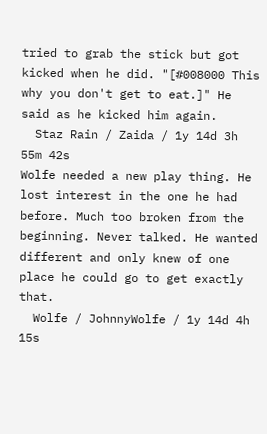tried to grab the stick but got kicked when he did. "[#008000 This why you don't get to eat.]" He said as he kicked him again.
  Staz Rain / Zaida / 1y 14d 3h 55m 42s
Wolfe needed a new play thing. He lost interest in the one he had before. Much too broken from the beginning. Never talked. He wanted different and only knew of one place he could go to get exactly that.
  Wolfe / JohnnyWolfe / 1y 14d 4h 15s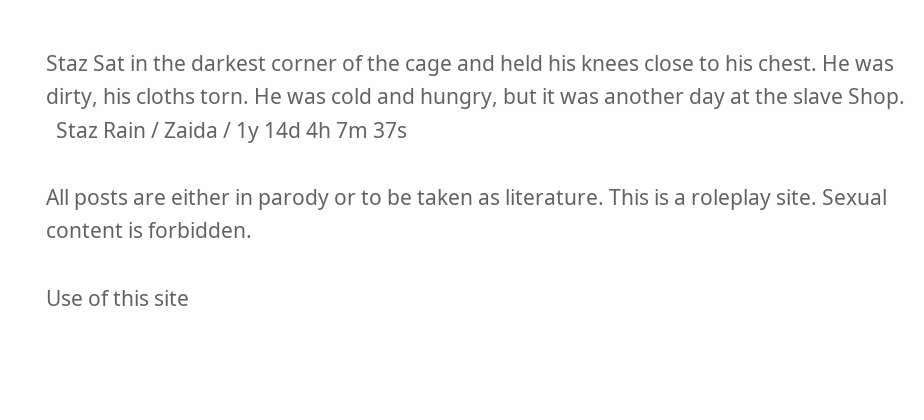Staz Sat in the darkest corner of the cage and held his knees close to his chest. He was dirty, his cloths torn. He was cold and hungry, but it was another day at the slave Shop.
  Staz Rain / Zaida / 1y 14d 4h 7m 37s

All posts are either in parody or to be taken as literature. This is a roleplay site. Sexual content is forbidden.

Use of this site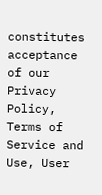constitutes acceptance of our
Privacy Policy, Terms of Service and Use, User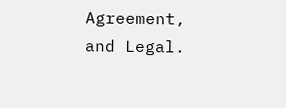Agreement, and Legal.